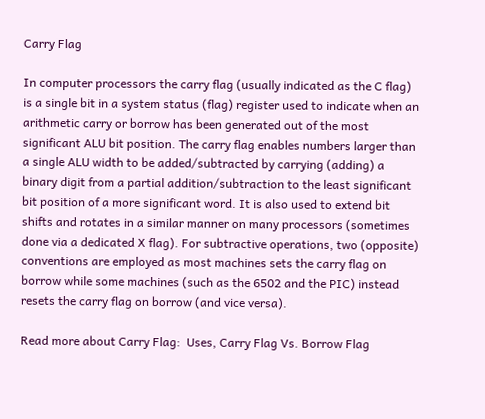Carry Flag

In computer processors the carry flag (usually indicated as the C flag) is a single bit in a system status (flag) register used to indicate when an arithmetic carry or borrow has been generated out of the most significant ALU bit position. The carry flag enables numbers larger than a single ALU width to be added/subtracted by carrying (adding) a binary digit from a partial addition/subtraction to the least significant bit position of a more significant word. It is also used to extend bit shifts and rotates in a similar manner on many processors (sometimes done via a dedicated X flag). For subtractive operations, two (opposite) conventions are employed as most machines sets the carry flag on borrow while some machines (such as the 6502 and the PIC) instead resets the carry flag on borrow (and vice versa).

Read more about Carry Flag:  Uses, Carry Flag Vs. Borrow Flag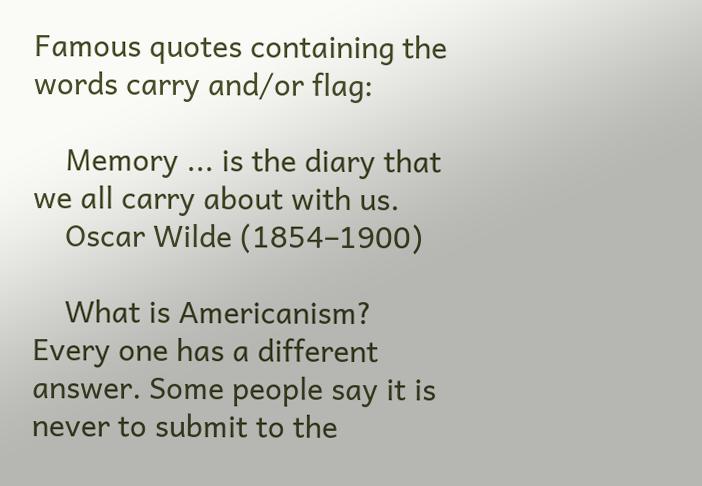Famous quotes containing the words carry and/or flag:

    Memory ... is the diary that we all carry about with us.
    Oscar Wilde (1854–1900)

    What is Americanism? Every one has a different answer. Some people say it is never to submit to the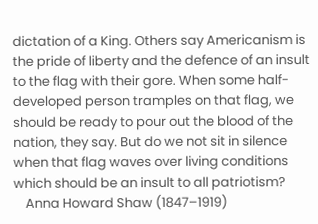dictation of a King. Others say Americanism is the pride of liberty and the defence of an insult to the flag with their gore. When some half-developed person tramples on that flag, we should be ready to pour out the blood of the nation, they say. But do we not sit in silence when that flag waves over living conditions which should be an insult to all patriotism?
    Anna Howard Shaw (1847–1919)